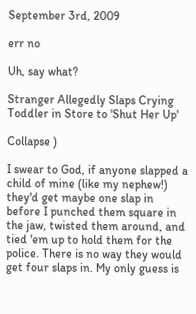September 3rd, 2009

err no

Uh, say what?

Stranger Allegedly Slaps Crying Toddler in Store to 'Shut Her Up'

Collapse )

I swear to God, if anyone slapped a child of mine (like my nephew!) they'd get maybe one slap in before I punched them square in the jaw, twisted them around, and tied 'em up to hold them for the police. There is no way they would get four slaps in. My only guess is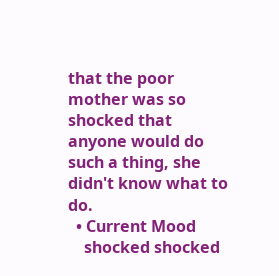that the poor mother was so shocked that anyone would do such a thing, she didn't know what to do.
  • Current Mood
    shocked shocked